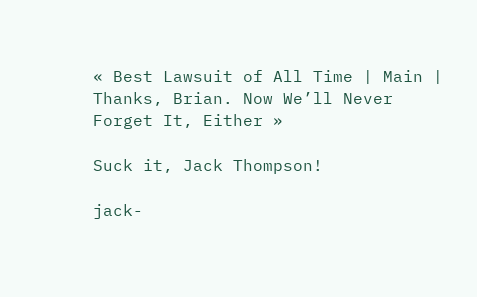« Best Lawsuit of All Time | Main | Thanks, Brian. Now We’ll Never Forget It, Either »

Suck it, Jack Thompson!

jack-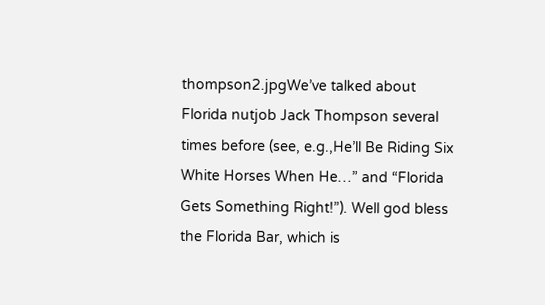thompson2.jpgWe’ve talked about Florida nutjob Jack Thompson several times before (see, e.g.,He’ll Be Riding Six White Horses When He…” and “Florida Gets Something Right!”). Well god bless the Florida Bar, which is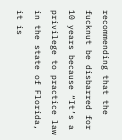recommending that the fucknut be disbarred for 10 years because “It’s a privilege to practice law in the state of Florida, it is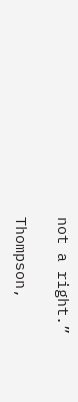not a right.”

Thompson,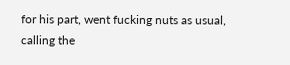for his part, went fucking nuts as usual, calling the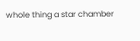whole thing a star chamber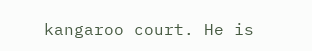kangaroo court. He is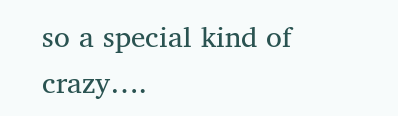so a special kind of crazy….